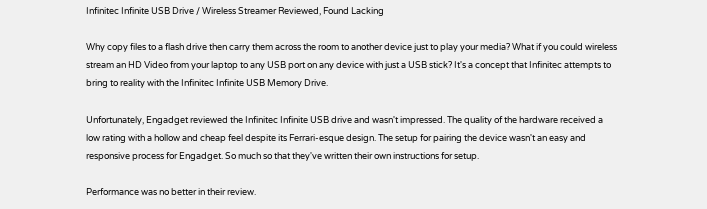Infinitec Infinite USB Drive / Wireless Streamer Reviewed, Found Lacking

Why copy files to a flash drive then carry them across the room to another device just to play your media? What if you could wireless stream an HD Video from your laptop to any USB port on any device with just a USB stick? It's a concept that Infinitec attempts to bring to reality with the Infinitec Infinite USB Memory Drive.

Unfortunately, Engadget reviewed the Infinitec Infinite USB drive and wasn't impressed. The quality of the hardware received a low rating with a hollow and cheap feel despite its Ferrari-esque design. The setup for pairing the device wasn't an easy and responsive process for Engadget. So much so that they've written their own instructions for setup.

Performance was no better in their review.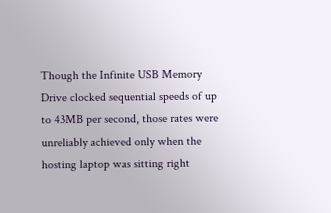Though the Infinite USB Memory Drive clocked sequential speeds of up to 43MB per second, those rates were unreliably achieved only when the hosting laptop was sitting right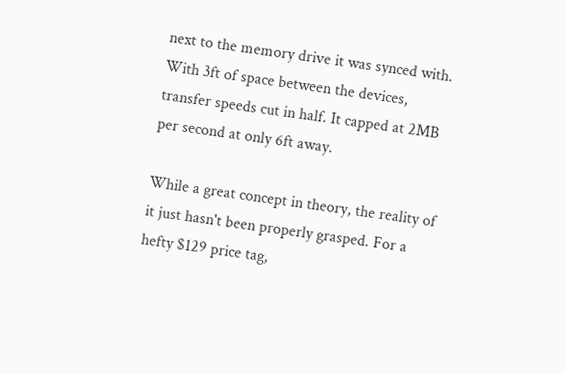next to the memory drive it was synced with. With 3ft of space between the devices, transfer speeds cut in half. It capped at 2MB per second at only 6ft away.

While a great concept in theory, the reality of it just hasn't been properly grasped. For a hefty $129 price tag,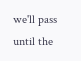we'll pass until the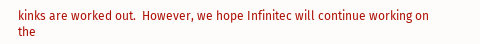kinks are worked out.  However, we hope Infinitec will continue working on the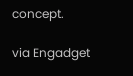concept.

via Engadget